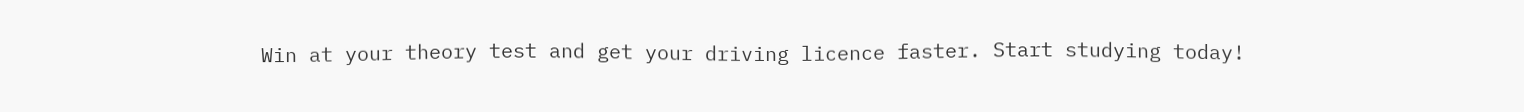Win at your theory test and get your driving licence faster. Start studying today!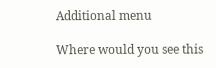Additional menu

Where would you see this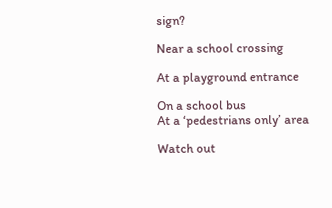sign?

Near a school crossing

At a playground entrance

On a school bus
At a ‘pedestrians only’ area

Watch out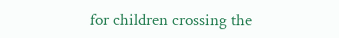for children crossing the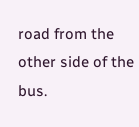road from the other side of the bus.